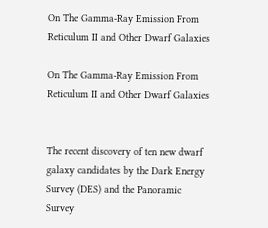On The Gamma-Ray Emission From Reticulum II and Other Dwarf Galaxies

On The Gamma-Ray Emission From Reticulum II and Other Dwarf Galaxies


The recent discovery of ten new dwarf galaxy candidates by the Dark Energy Survey (DES) and the Panoramic Survey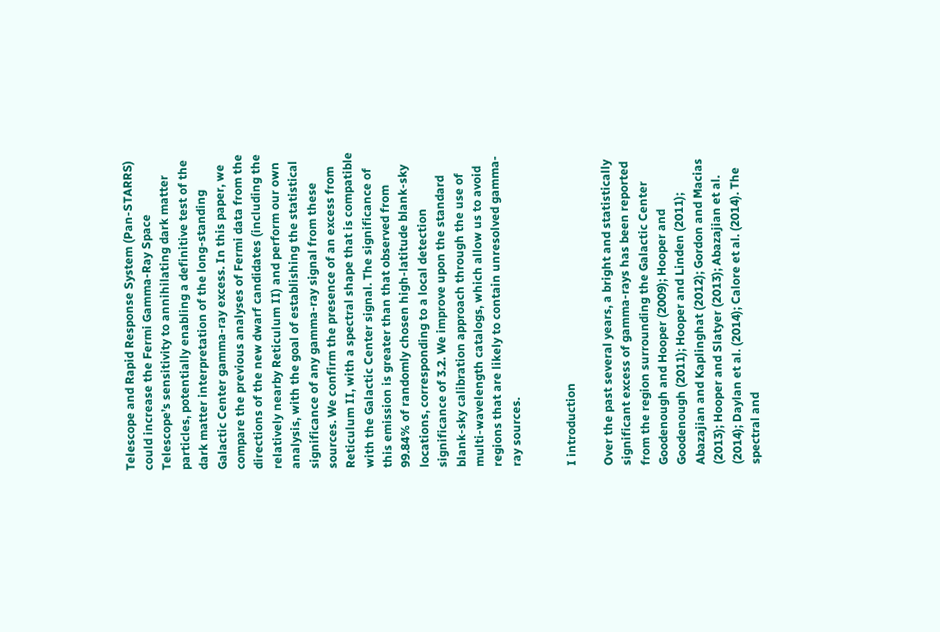Telescope and Rapid Response System (Pan-STARRS) could increase the Fermi Gamma-Ray Space Telescope’s sensitivity to annihilating dark matter particles, potentially enabling a definitive test of the dark matter interpretation of the long-standing Galactic Center gamma-ray excess. In this paper, we compare the previous analyses of Fermi data from the directions of the new dwarf candidates (including the relatively nearby Reticulum II) and perform our own analysis, with the goal of establishing the statistical significance of any gamma-ray signal from these sources. We confirm the presence of an excess from Reticulum II, with a spectral shape that is compatible with the Galactic Center signal. The significance of this emission is greater than that observed from 99.84% of randomly chosen high-latitude blank-sky locations, corresponding to a local detection significance of 3.2. We improve upon the standard blank-sky calibration approach through the use of multi-wavelength catalogs, which allow us to avoid regions that are likely to contain unresolved gamma-ray sources.


I introduction

Over the past several years, a bright and statistically significant excess of gamma-rays has been reported from the region surrounding the Galactic Center Goodenough and Hooper (2009); Hooper and Goodenough (2011); Hooper and Linden (2011); Abazajian and Kaplinghat (2012); Gordon and Macias (2013); Hooper and Slatyer (2013); Abazajian et al. (2014); Daylan et al. (2014); Calore et al. (2014). The spectral and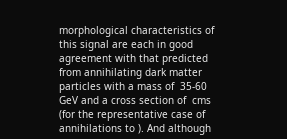morphological characteristics of this signal are each in good agreement with that predicted from annihilating dark matter particles with a mass of  35-60 GeV and a cross section of  cms (for the representative case of annihilations to ). And although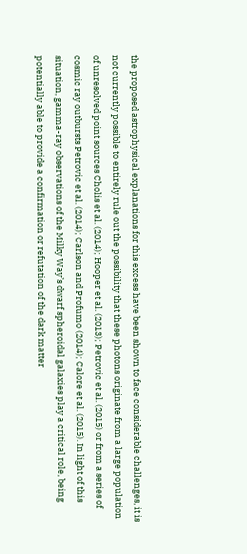the proposed astrophysical explanations for this excess have been shown to face considerable challenges, it is not currently possible to entirely rule out the possibility that these photons originate from a large population of unresolved point sources Cholis et al. (2014); Hooper et al. (2013); Petrovic et al. (2015) or from a series of cosmic ray outbursts Petrovic et al. (2014); Carlson and Profumo (2014); Calore et al. (2015). In light of this situation, gamma-ray observations of the Milky Way’s dwarf spheroidal galaxies play a critical role, being potentially able to provide a confirmation or refutation of the dark matter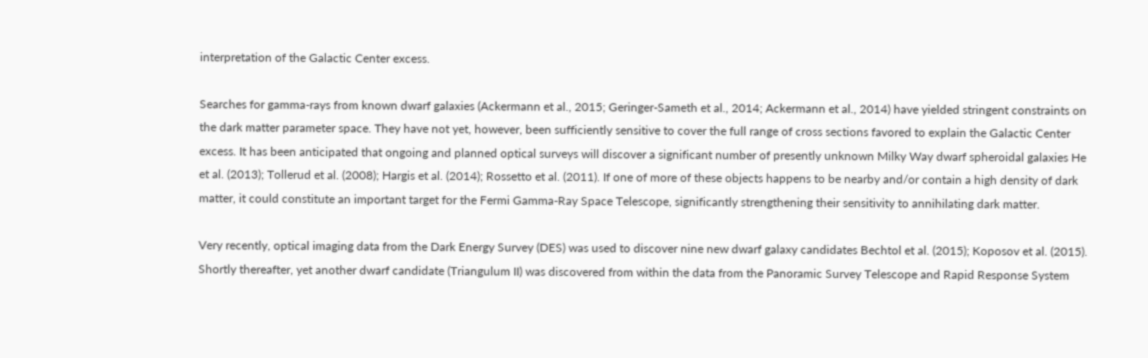interpretation of the Galactic Center excess.

Searches for gamma-rays from known dwarf galaxies (Ackermann et al., 2015; Geringer-Sameth et al., 2014; Ackermann et al., 2014) have yielded stringent constraints on the dark matter parameter space. They have not yet, however, been sufficiently sensitive to cover the full range of cross sections favored to explain the Galactic Center excess. It has been anticipated that ongoing and planned optical surveys will discover a significant number of presently unknown Milky Way dwarf spheroidal galaxies He et al. (2013); Tollerud et al. (2008); Hargis et al. (2014); Rossetto et al. (2011). If one of more of these objects happens to be nearby and/or contain a high density of dark matter, it could constitute an important target for the Fermi Gamma-Ray Space Telescope, significantly strengthening their sensitivity to annihilating dark matter.

Very recently, optical imaging data from the Dark Energy Survey (DES) was used to discover nine new dwarf galaxy candidates Bechtol et al. (2015); Koposov et al. (2015). Shortly thereafter, yet another dwarf candidate (Triangulum II) was discovered from within the data from the Panoramic Survey Telescope and Rapid Response System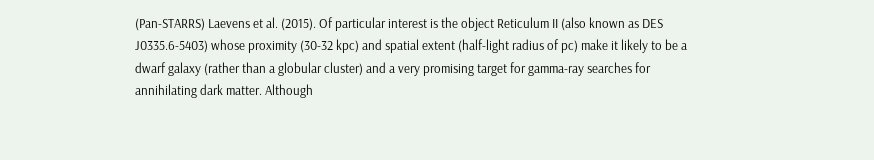(Pan-STARRS) Laevens et al. (2015). Of particular interest is the object Reticulum II (also known as DES J0335.6-5403) whose proximity (30-32 kpc) and spatial extent (half-light radius of pc) make it likely to be a dwarf galaxy (rather than a globular cluster) and a very promising target for gamma-ray searches for annihilating dark matter. Although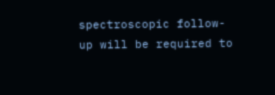spectroscopic follow-up will be required to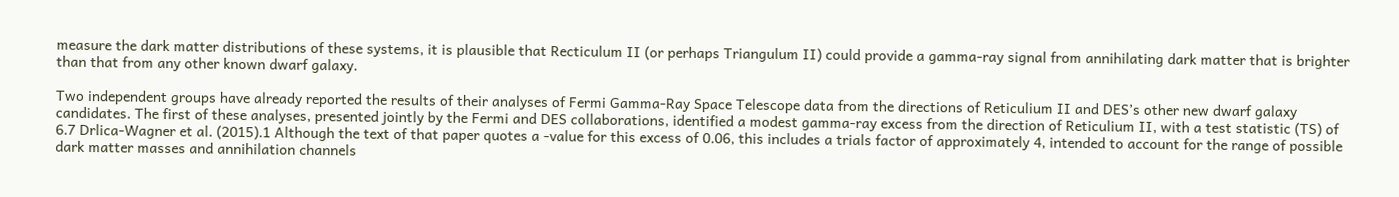measure the dark matter distributions of these systems, it is plausible that Recticulum II (or perhaps Triangulum II) could provide a gamma-ray signal from annihilating dark matter that is brighter than that from any other known dwarf galaxy.

Two independent groups have already reported the results of their analyses of Fermi Gamma-Ray Space Telescope data from the directions of Reticulium II and DES’s other new dwarf galaxy candidates. The first of these analyses, presented jointly by the Fermi and DES collaborations, identified a modest gamma-ray excess from the direction of Reticulium II, with a test statistic (TS) of 6.7 Drlica-Wagner et al. (2015).1 Although the text of that paper quotes a -value for this excess of 0.06, this includes a trials factor of approximately 4, intended to account for the range of possible dark matter masses and annihilation channels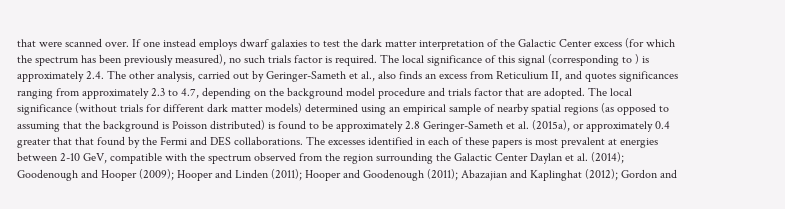that were scanned over. If one instead employs dwarf galaxies to test the dark matter interpretation of the Galactic Center excess (for which the spectrum has been previously measured), no such trials factor is required. The local significance of this signal (corresponding to ) is approximately 2.4. The other analysis, carried out by Geringer-Sameth et al., also finds an excess from Reticulium II, and quotes significances ranging from approximately 2.3 to 4.7, depending on the background model procedure and trials factor that are adopted. The local significance (without trials for different dark matter models) determined using an empirical sample of nearby spatial regions (as opposed to assuming that the background is Poisson distributed) is found to be approximately 2.8 Geringer-Sameth et al. (2015a), or approximately 0.4 greater that that found by the Fermi and DES collaborations. The excesses identified in each of these papers is most prevalent at energies between 2-10 GeV, compatible with the spectrum observed from the region surrounding the Galactic Center Daylan et al. (2014); Goodenough and Hooper (2009); Hooper and Linden (2011); Hooper and Goodenough (2011); Abazajian and Kaplinghat (2012); Gordon and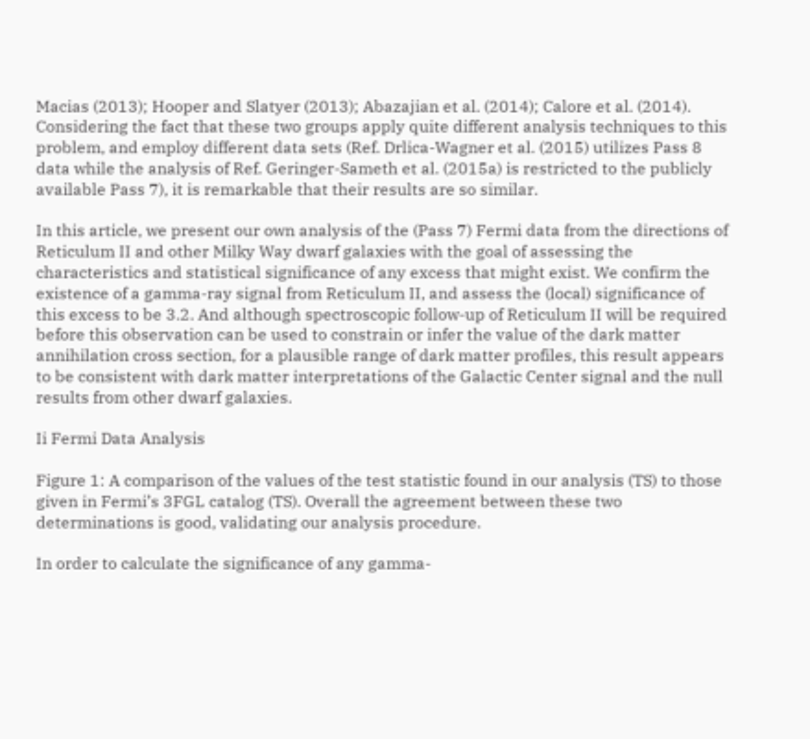Macias (2013); Hooper and Slatyer (2013); Abazajian et al. (2014); Calore et al. (2014). Considering the fact that these two groups apply quite different analysis techniques to this problem, and employ different data sets (Ref. Drlica-Wagner et al. (2015) utilizes Pass 8 data while the analysis of Ref. Geringer-Sameth et al. (2015a) is restricted to the publicly available Pass 7), it is remarkable that their results are so similar.

In this article, we present our own analysis of the (Pass 7) Fermi data from the directions of Reticulum II and other Milky Way dwarf galaxies with the goal of assessing the characteristics and statistical significance of any excess that might exist. We confirm the existence of a gamma-ray signal from Reticulum II, and assess the (local) significance of this excess to be 3.2. And although spectroscopic follow-up of Reticulum II will be required before this observation can be used to constrain or infer the value of the dark matter annihilation cross section, for a plausible range of dark matter profiles, this result appears to be consistent with dark matter interpretations of the Galactic Center signal and the null results from other dwarf galaxies.

Ii Fermi Data Analysis

Figure 1: A comparison of the values of the test statistic found in our analysis (TS) to those given in Fermi’s 3FGL catalog (TS). Overall the agreement between these two determinations is good, validating our analysis procedure.

In order to calculate the significance of any gamma-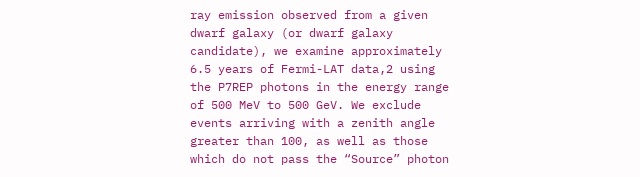ray emission observed from a given dwarf galaxy (or dwarf galaxy candidate), we examine approximately 6.5 years of Fermi-LAT data,2 using the P7REP photons in the energy range of 500 MeV to 500 GeV. We exclude events arriving with a zenith angle greater than 100, as well as those which do not pass the “Source” photon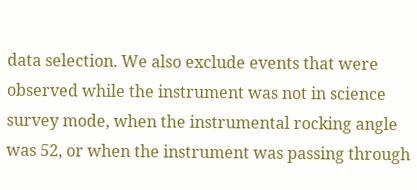data selection. We also exclude events that were observed while the instrument was not in science survey mode, when the instrumental rocking angle was 52, or when the instrument was passing through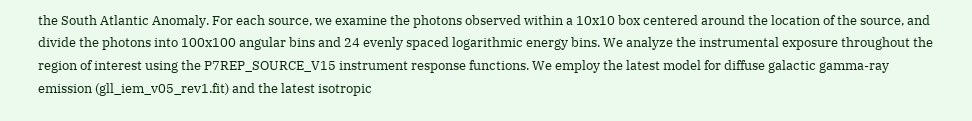the South Atlantic Anomaly. For each source, we examine the photons observed within a 10x10 box centered around the location of the source, and divide the photons into 100x100 angular bins and 24 evenly spaced logarithmic energy bins. We analyze the instrumental exposure throughout the region of interest using the P7REP_SOURCE_V15 instrument response functions. We employ the latest model for diffuse galactic gamma-ray emission (gll_iem_v05_rev1.fit) and the latest isotropic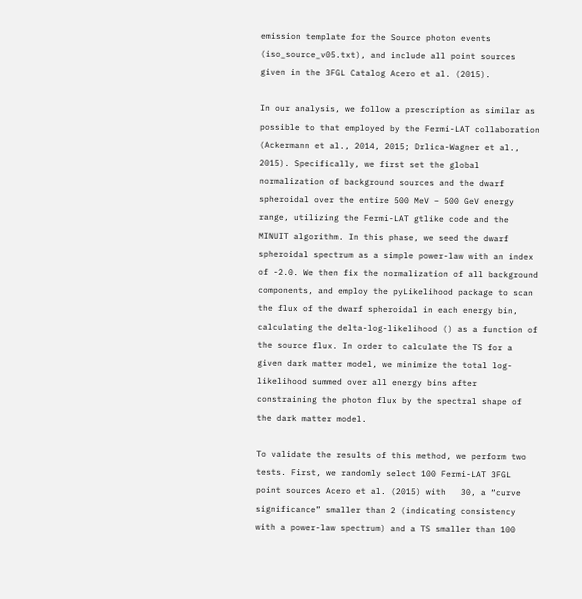emission template for the Source photon events (iso_source_v05.txt), and include all point sources given in the 3FGL Catalog Acero et al. (2015).

In our analysis, we follow a prescription as similar as possible to that employed by the Fermi-LAT collaboration (Ackermann et al., 2014, 2015; Drlica-Wagner et al., 2015). Specifically, we first set the global normalization of background sources and the dwarf spheroidal over the entire 500 MeV – 500 GeV energy range, utilizing the Fermi-LAT gtlike code and the MINUIT algorithm. In this phase, we seed the dwarf spheroidal spectrum as a simple power-law with an index of -2.0. We then fix the normalization of all background components, and employ the pyLikelihood package to scan the flux of the dwarf spheroidal in each energy bin, calculating the delta-log-likelihood () as a function of the source flux. In order to calculate the TS for a given dark matter model, we minimize the total log-likelihood summed over all energy bins after constraining the photon flux by the spectral shape of the dark matter model.

To validate the results of this method, we perform two tests. First, we randomly select 100 Fermi-LAT 3FGL point sources Acero et al. (2015) with   30, a “curve significance” smaller than 2 (indicating consistency with a power-law spectrum) and a TS smaller than 100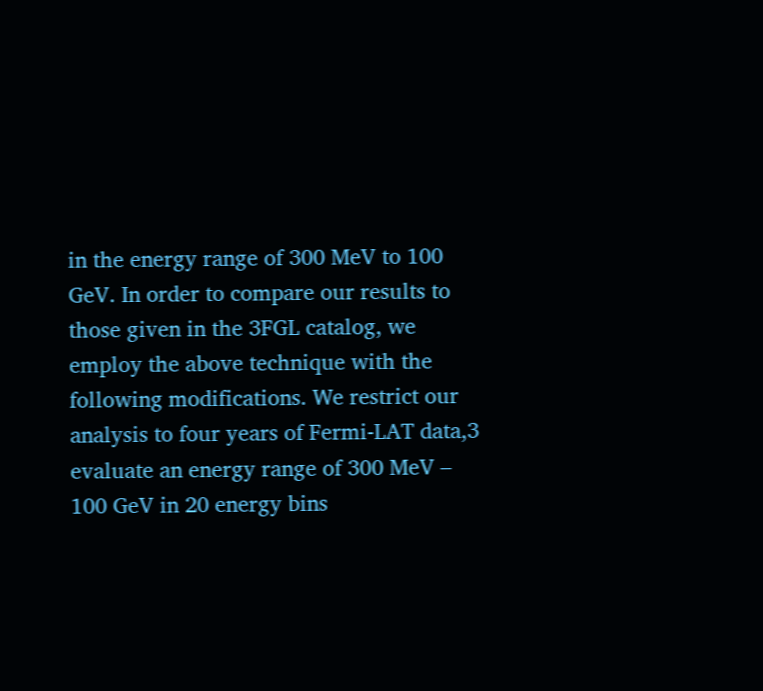in the energy range of 300 MeV to 100 GeV. In order to compare our results to those given in the 3FGL catalog, we employ the above technique with the following modifications. We restrict our analysis to four years of Fermi-LAT data,3 evaluate an energy range of 300 MeV – 100 GeV in 20 energy bins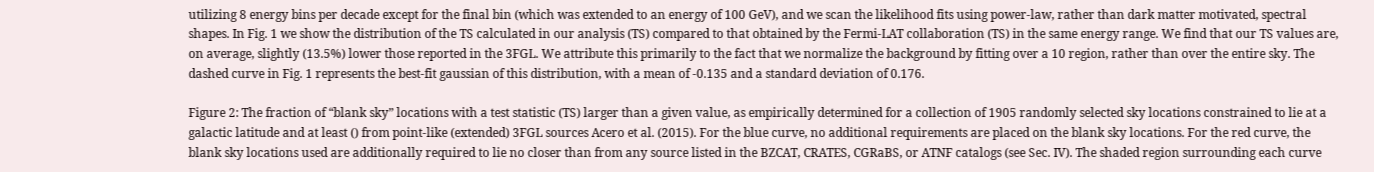utilizing 8 energy bins per decade except for the final bin (which was extended to an energy of 100 GeV), and we scan the likelihood fits using power-law, rather than dark matter motivated, spectral shapes. In Fig. 1 we show the distribution of the TS calculated in our analysis (TS) compared to that obtained by the Fermi-LAT collaboration (TS) in the same energy range. We find that our TS values are, on average, slightly (13.5%) lower those reported in the 3FGL. We attribute this primarily to the fact that we normalize the background by fitting over a 10 region, rather than over the entire sky. The dashed curve in Fig. 1 represents the best-fit gaussian of this distribution, with a mean of -0.135 and a standard deviation of 0.176.

Figure 2: The fraction of “blank sky” locations with a test statistic (TS) larger than a given value, as empirically determined for a collection of 1905 randomly selected sky locations constrained to lie at a galactic latitude and at least () from point-like (extended) 3FGL sources Acero et al. (2015). For the blue curve, no additional requirements are placed on the blank sky locations. For the red curve, the blank sky locations used are additionally required to lie no closer than from any source listed in the BZCAT, CRATES, CGRaBS, or ATNF catalogs (see Sec. IV). The shaded region surrounding each curve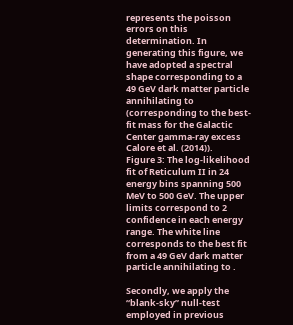represents the poisson errors on this determination. In generating this figure, we have adopted a spectral shape corresponding to a 49 GeV dark matter particle annihilating to (corresponding to the best-fit mass for the Galactic Center gamma-ray excess Calore et al. (2014)).
Figure 3: The log-likelihood fit of Reticulum II in 24 energy bins spanning 500 MeV to 500 GeV. The upper limits correspond to 2 confidence in each energy range. The white line corresponds to the best fit from a 49 GeV dark matter particle annihilating to .

Secondly, we apply the “blank-sky” null-test employed in previous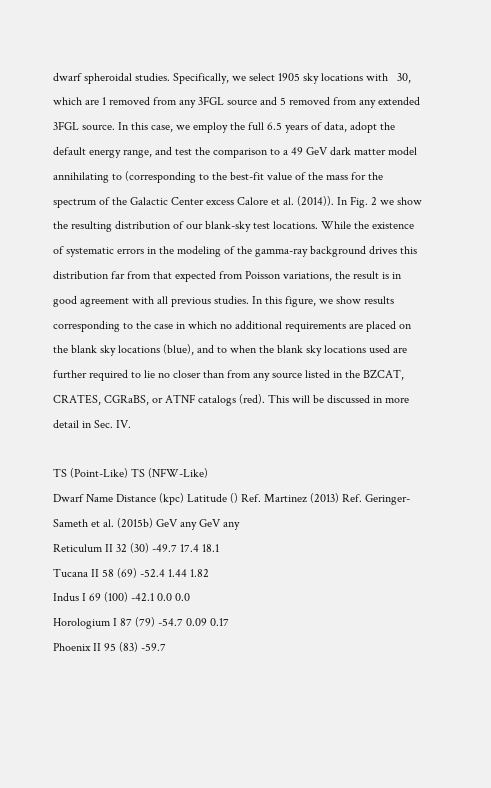dwarf spheroidal studies. Specifically, we select 1905 sky locations with   30, which are 1 removed from any 3FGL source and 5 removed from any extended 3FGL source. In this case, we employ the full 6.5 years of data, adopt the default energy range, and test the comparison to a 49 GeV dark matter model annihilating to (corresponding to the best-fit value of the mass for the spectrum of the Galactic Center excess Calore et al. (2014)). In Fig. 2 we show the resulting distribution of our blank-sky test locations. While the existence of systematic errors in the modeling of the gamma-ray background drives this distribution far from that expected from Poisson variations, the result is in good agreement with all previous studies. In this figure, we show results corresponding to the case in which no additional requirements are placed on the blank sky locations (blue), and to when the blank sky locations used are further required to lie no closer than from any source listed in the BZCAT, CRATES, CGRaBS, or ATNF catalogs (red). This will be discussed in more detail in Sec. IV.

TS (Point-Like) TS (NFW-Like)
Dwarf Name Distance (kpc) Latitude () Ref. Martinez (2013) Ref. Geringer-Sameth et al. (2015b) GeV any GeV any
Reticulum II 32 (30) -49.7 17.4 18.1
Tucana II 58 (69) -52.4 1.44 1.82
Indus I 69 (100) -42.1 0.0 0.0
Horologium I 87 (79) -54.7 0.09 0.17
Phoenix II 95 (83) -59.7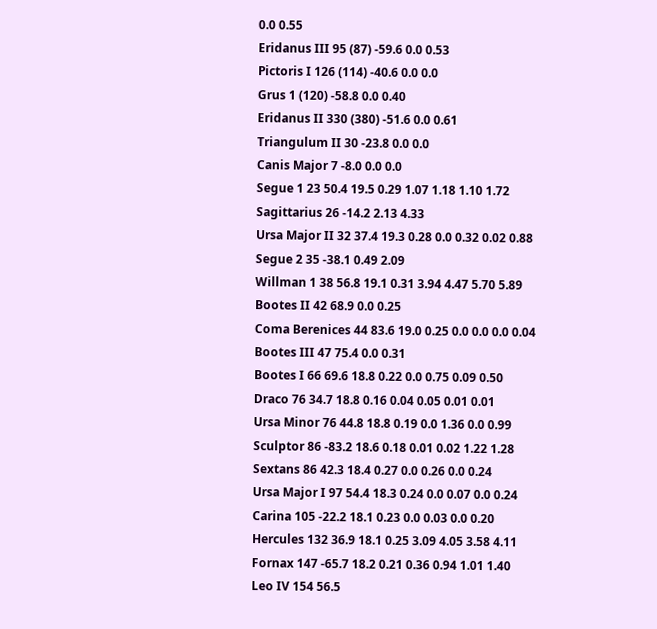0.0 0.55
Eridanus III 95 (87) -59.6 0.0 0.53
Pictoris I 126 (114) -40.6 0.0 0.0
Grus 1 (120) -58.8 0.0 0.40
Eridanus II 330 (380) -51.6 0.0 0.61
Triangulum II 30 -23.8 0.0 0.0
Canis Major 7 -8.0 0.0 0.0
Segue 1 23 50.4 19.5 0.29 1.07 1.18 1.10 1.72
Sagittarius 26 -14.2 2.13 4.33
Ursa Major II 32 37.4 19.3 0.28 0.0 0.32 0.02 0.88
Segue 2 35 -38.1 0.49 2.09
Willman 1 38 56.8 19.1 0.31 3.94 4.47 5.70 5.89
Bootes II 42 68.9 0.0 0.25
Coma Berenices 44 83.6 19.0 0.25 0.0 0.0 0.0 0.04
Bootes III 47 75.4 0.0 0.31
Bootes I 66 69.6 18.8 0.22 0.0 0.75 0.09 0.50
Draco 76 34.7 18.8 0.16 0.04 0.05 0.01 0.01
Ursa Minor 76 44.8 18.8 0.19 0.0 1.36 0.0 0.99
Sculptor 86 -83.2 18.6 0.18 0.01 0.02 1.22 1.28
Sextans 86 42.3 18.4 0.27 0.0 0.26 0.0 0.24
Ursa Major I 97 54.4 18.3 0.24 0.0 0.07 0.0 0.24
Carina 105 -22.2 18.1 0.23 0.0 0.03 0.0 0.20
Hercules 132 36.9 18.1 0.25 3.09 4.05 3.58 4.11
Fornax 147 -65.7 18.2 0.21 0.36 0.94 1.01 1.40
Leo IV 154 56.5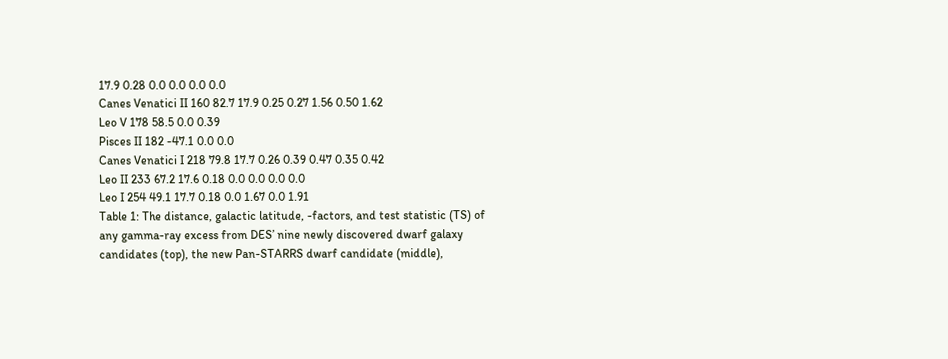17.9 0.28 0.0 0.0 0.0 0.0
Canes Venatici II 160 82.7 17.9 0.25 0.27 1.56 0.50 1.62
Leo V 178 58.5 0.0 0.39
Pisces II 182 -47.1 0.0 0.0
Canes Venatici I 218 79.8 17.7 0.26 0.39 0.47 0.35 0.42
Leo II 233 67.2 17.6 0.18 0.0 0.0 0.0 0.0
Leo I 254 49.1 17.7 0.18 0.0 1.67 0.0 1.91
Table 1: The distance, galactic latitude, -factors, and test statistic (TS) of any gamma-ray excess from DES’ nine newly discovered dwarf galaxy candidates (top), the new Pan-STARRS dwarf candidate (middle),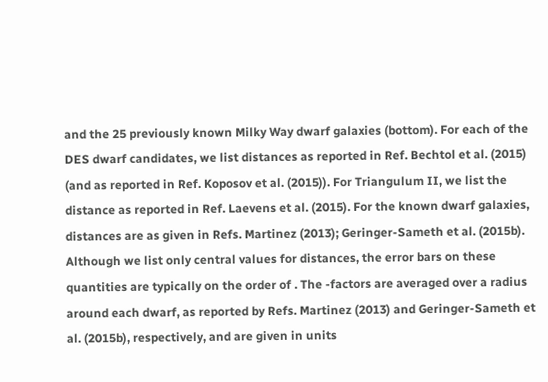and the 25 previously known Milky Way dwarf galaxies (bottom). For each of the DES dwarf candidates, we list distances as reported in Ref. Bechtol et al. (2015) (and as reported in Ref. Koposov et al. (2015)). For Triangulum II, we list the distance as reported in Ref. Laevens et al. (2015). For the known dwarf galaxies, distances are as given in Refs. Martinez (2013); Geringer-Sameth et al. (2015b). Although we list only central values for distances, the error bars on these quantities are typically on the order of . The -factors are averaged over a radius around each dwarf, as reported by Refs. Martinez (2013) and Geringer-Sameth et al. (2015b), respectively, and are given in units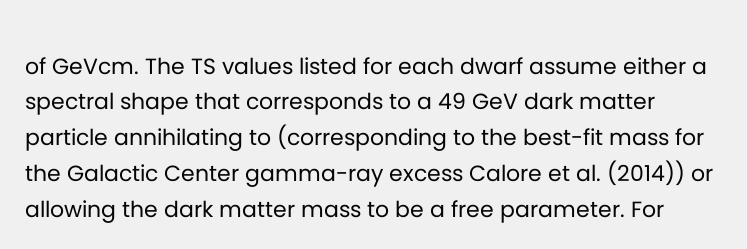of GeVcm. The TS values listed for each dwarf assume either a spectral shape that corresponds to a 49 GeV dark matter particle annihilating to (corresponding to the best-fit mass for the Galactic Center gamma-ray excess Calore et al. (2014)) or allowing the dark matter mass to be a free parameter. For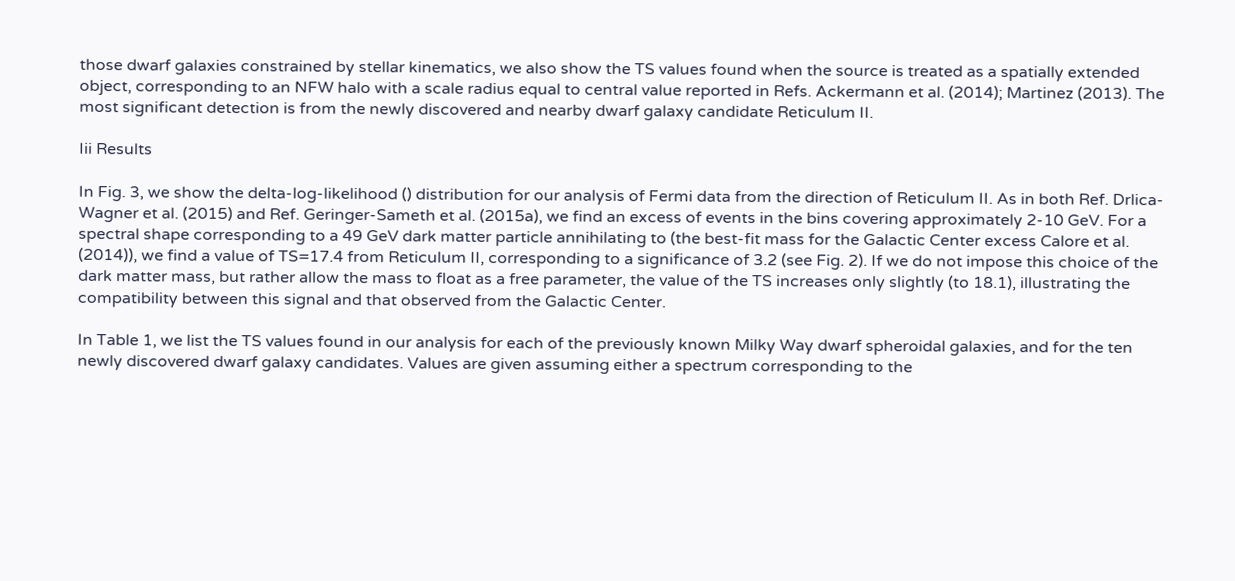those dwarf galaxies constrained by stellar kinematics, we also show the TS values found when the source is treated as a spatially extended object, corresponding to an NFW halo with a scale radius equal to central value reported in Refs. Ackermann et al. (2014); Martinez (2013). The most significant detection is from the newly discovered and nearby dwarf galaxy candidate Reticulum II.

Iii Results

In Fig. 3, we show the delta-log-likelihood () distribution for our analysis of Fermi data from the direction of Reticulum II. As in both Ref. Drlica-Wagner et al. (2015) and Ref. Geringer-Sameth et al. (2015a), we find an excess of events in the bins covering approximately 2-10 GeV. For a spectral shape corresponding to a 49 GeV dark matter particle annihilating to (the best-fit mass for the Galactic Center excess Calore et al. (2014)), we find a value of TS=17.4 from Reticulum II, corresponding to a significance of 3.2 (see Fig. 2). If we do not impose this choice of the dark matter mass, but rather allow the mass to float as a free parameter, the value of the TS increases only slightly (to 18.1), illustrating the compatibility between this signal and that observed from the Galactic Center.

In Table 1, we list the TS values found in our analysis for each of the previously known Milky Way dwarf spheroidal galaxies, and for the ten newly discovered dwarf galaxy candidates. Values are given assuming either a spectrum corresponding to the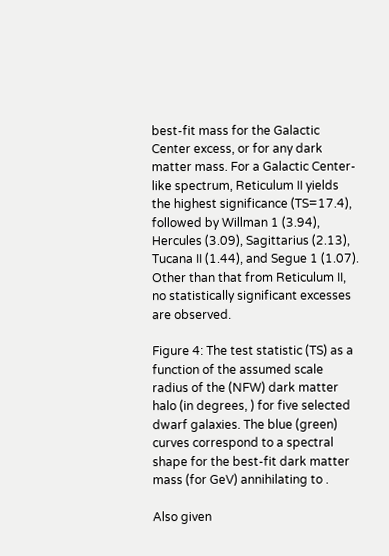best-fit mass for the Galactic Center excess, or for any dark matter mass. For a Galactic Center-like spectrum, Reticulum II yields the highest significance (TS=17.4), followed by Willman 1 (3.94), Hercules (3.09), Sagittarius (2.13), Tucana II (1.44), and Segue 1 (1.07). Other than that from Reticulum II, no statistically significant excesses are observed.

Figure 4: The test statistic (TS) as a function of the assumed scale radius of the (NFW) dark matter halo (in degrees, ) for five selected dwarf galaxies. The blue (green) curves correspond to a spectral shape for the best-fit dark matter mass (for GeV) annihilating to .

Also given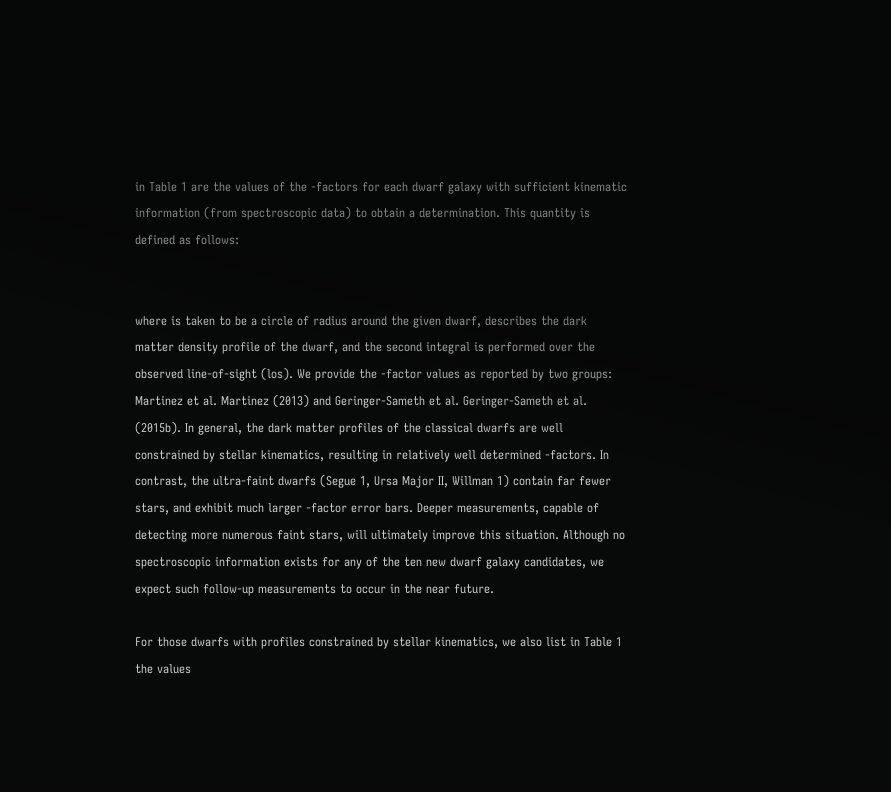in Table 1 are the values of the -factors for each dwarf galaxy with sufficient kinematic information (from spectroscopic data) to obtain a determination. This quantity is defined as follows:


where is taken to be a circle of radius around the given dwarf, describes the dark matter density profile of the dwarf, and the second integral is performed over the observed line-of-sight (los). We provide the -factor values as reported by two groups: Martinez et al. Martinez (2013) and Geringer-Sameth et al. Geringer-Sameth et al. (2015b). In general, the dark matter profiles of the classical dwarfs are well constrained by stellar kinematics, resulting in relatively well determined -factors. In contrast, the ultra-faint dwarfs (Segue 1, Ursa Major II, Willman 1) contain far fewer stars, and exhibit much larger -factor error bars. Deeper measurements, capable of detecting more numerous faint stars, will ultimately improve this situation. Although no spectroscopic information exists for any of the ten new dwarf galaxy candidates, we expect such follow-up measurements to occur in the near future.

For those dwarfs with profiles constrained by stellar kinematics, we also list in Table 1 the values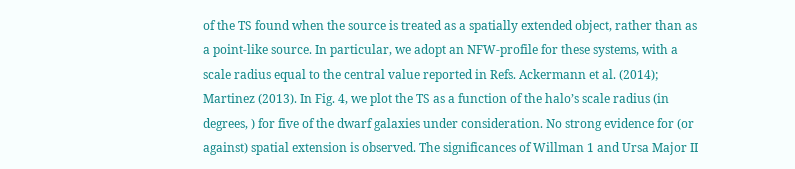of the TS found when the source is treated as a spatially extended object, rather than as a point-like source. In particular, we adopt an NFW-profile for these systems, with a scale radius equal to the central value reported in Refs. Ackermann et al. (2014); Martinez (2013). In Fig. 4, we plot the TS as a function of the halo’s scale radius (in degrees, ) for five of the dwarf galaxies under consideration. No strong evidence for (or against) spatial extension is observed. The significances of Willman 1 and Ursa Major II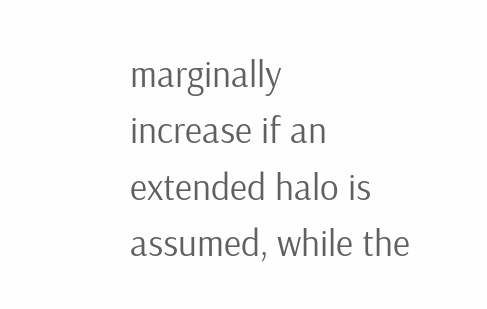marginally increase if an extended halo is assumed, while the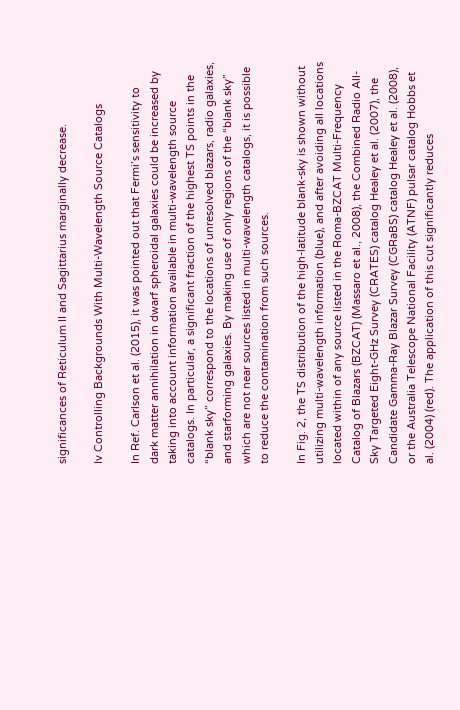significances of Reticulum II and Sagittarius marginally decrease.

Iv Controlling Backgrounds With Multi-Wavelength Source Catalogs

In Ref. Carlson et al. (2015), it was pointed out that Fermi’s sensitivity to dark matter annihilation in dwarf spheroidal galaxies could be increased by taking into account information available in multi-wavelength source catalogs. In particular, a significant fraction of the highest TS points in the “blank sky” correspond to the locations of unresolved blazars, radio galaxies, and starforming galaxies. By making use of only regions of the “blank sky” which are not near sources listed in multi-wavelength catalogs, it is possible to reduce the contamination from such sources.

In Fig. 2, the TS distribution of the high-latitude blank-sky is shown without utilizing multi-wavelength information (blue), and after avoiding all locations located within of any source listed in the Roma-BZCAT Multi-Frequency Catalog of Blazars (BZCAT) (Massaro et al., 2008), the Combined Radio All-Sky Targeted Eight-GHz Survey (CRATES) catalog Healey et al. (2007), the Candidate Gamma-Ray Blazar Survey (CGRaBS) catalog Healey et al. (2008), or the Australia Telescope National Facility (ATNF) pulsar catalog Hobbs et al. (2004) (red). The application of this cut significantly reduces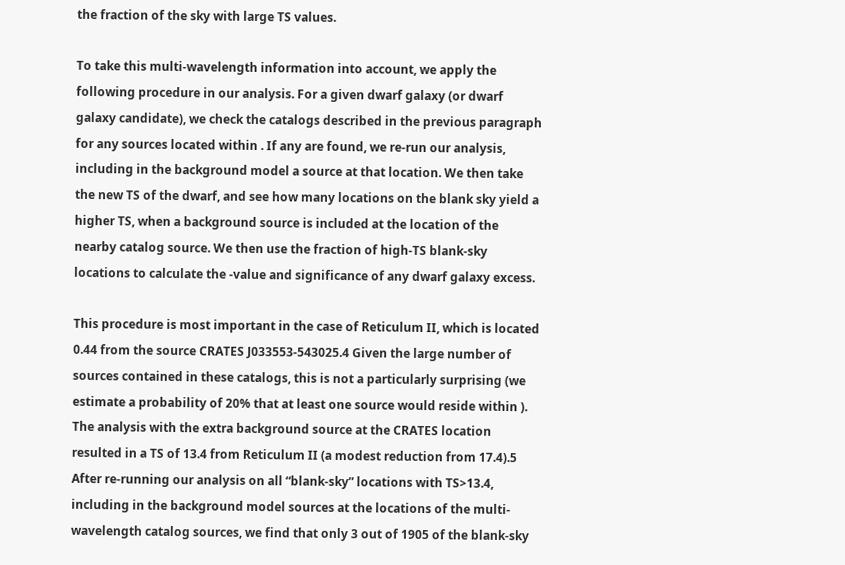the fraction of the sky with large TS values.

To take this multi-wavelength information into account, we apply the following procedure in our analysis. For a given dwarf galaxy (or dwarf galaxy candidate), we check the catalogs described in the previous paragraph for any sources located within . If any are found, we re-run our analysis, including in the background model a source at that location. We then take the new TS of the dwarf, and see how many locations on the blank sky yield a higher TS, when a background source is included at the location of the nearby catalog source. We then use the fraction of high-TS blank-sky locations to calculate the -value and significance of any dwarf galaxy excess.

This procedure is most important in the case of Reticulum II, which is located 0.44 from the source CRATES J033553-543025.4 Given the large number of sources contained in these catalogs, this is not a particularly surprising (we estimate a probability of 20% that at least one source would reside within ). The analysis with the extra background source at the CRATES location resulted in a TS of 13.4 from Reticulum II (a modest reduction from 17.4).5 After re-running our analysis on all “blank-sky” locations with TS>13.4, including in the background model sources at the locations of the multi-wavelength catalog sources, we find that only 3 out of 1905 of the blank-sky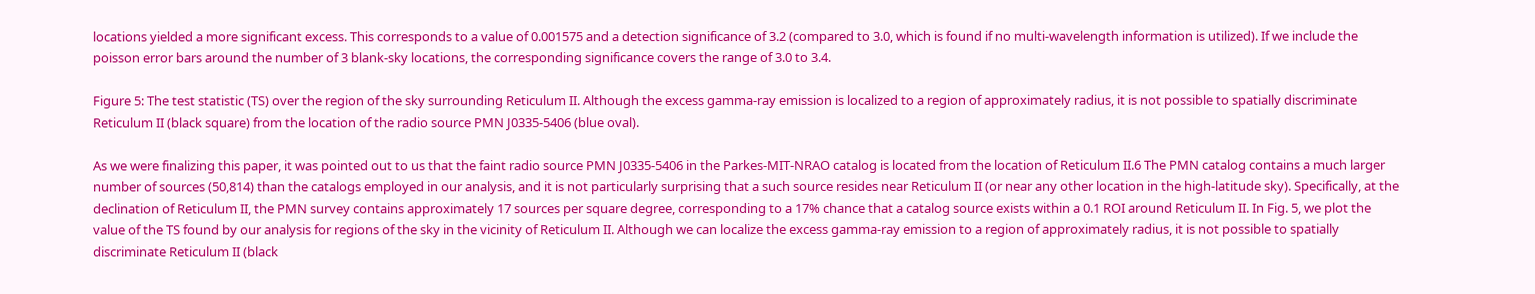locations yielded a more significant excess. This corresponds to a value of 0.001575 and a detection significance of 3.2 (compared to 3.0, which is found if no multi-wavelength information is utilized). If we include the poisson error bars around the number of 3 blank-sky locations, the corresponding significance covers the range of 3.0 to 3.4.

Figure 5: The test statistic (TS) over the region of the sky surrounding Reticulum II. Although the excess gamma-ray emission is localized to a region of approximately radius, it is not possible to spatially discriminate Reticulum II (black square) from the location of the radio source PMN J0335-5406 (blue oval).

As we were finalizing this paper, it was pointed out to us that the faint radio source PMN J0335-5406 in the Parkes-MIT-NRAO catalog is located from the location of Reticulum II.6 The PMN catalog contains a much larger number of sources (50,814) than the catalogs employed in our analysis, and it is not particularly surprising that a such source resides near Reticulum II (or near any other location in the high-latitude sky). Specifically, at the declination of Reticulum II, the PMN survey contains approximately 17 sources per square degree, corresponding to a 17% chance that a catalog source exists within a 0.1 ROI around Reticulum II. In Fig. 5, we plot the value of the TS found by our analysis for regions of the sky in the vicinity of Reticulum II. Although we can localize the excess gamma-ray emission to a region of approximately radius, it is not possible to spatially discriminate Reticulum II (black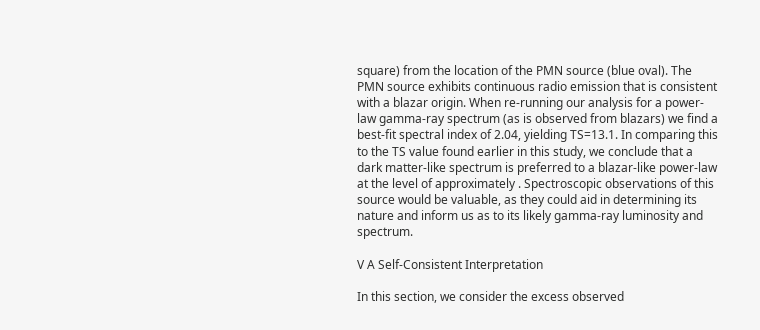square) from the location of the PMN source (blue oval). The PMN source exhibits continuous radio emission that is consistent with a blazar origin. When re-running our analysis for a power-law gamma-ray spectrum (as is observed from blazars) we find a best-fit spectral index of 2.04, yielding TS=13.1. In comparing this to the TS value found earlier in this study, we conclude that a dark matter-like spectrum is preferred to a blazar-like power-law at the level of approximately . Spectroscopic observations of this source would be valuable, as they could aid in determining its nature and inform us as to its likely gamma-ray luminosity and spectrum.

V A Self-Consistent Interpretation

In this section, we consider the excess observed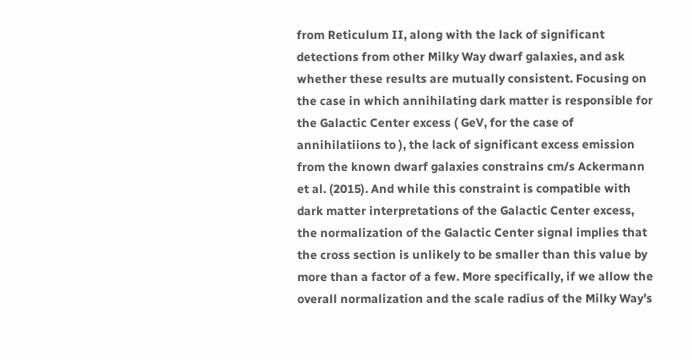from Reticulum II, along with the lack of significant detections from other Milky Way dwarf galaxies, and ask whether these results are mutually consistent. Focusing on the case in which annihilating dark matter is responsible for the Galactic Center excess ( GeV, for the case of annihilatiions to ), the lack of significant excess emission from the known dwarf galaxies constrains cm/s Ackermann et al. (2015). And while this constraint is compatible with dark matter interpretations of the Galactic Center excess, the normalization of the Galactic Center signal implies that the cross section is unlikely to be smaller than this value by more than a factor of a few. More specifically, if we allow the overall normalization and the scale radius of the Milky Way’s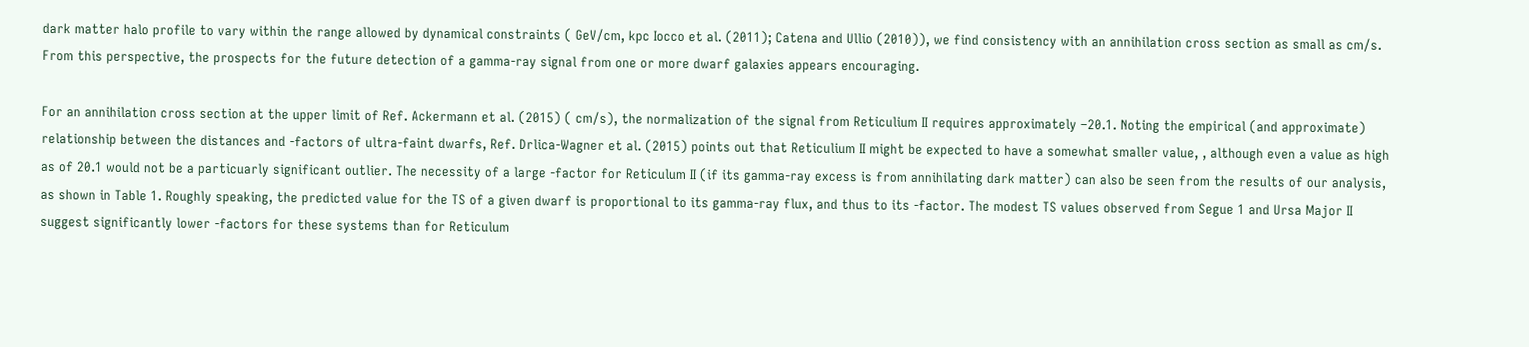dark matter halo profile to vary within the range allowed by dynamical constraints ( GeV/cm, kpc Iocco et al. (2011); Catena and Ullio (2010)), we find consistency with an annihilation cross section as small as cm/s. From this perspective, the prospects for the future detection of a gamma-ray signal from one or more dwarf galaxies appears encouraging.

For an annihilation cross section at the upper limit of Ref. Ackermann et al. (2015) ( cm/s), the normalization of the signal from Reticulium II requires approximately –20.1. Noting the empirical (and approximate) relationship between the distances and -factors of ultra-faint dwarfs, Ref. Drlica-Wagner et al. (2015) points out that Reticulium II might be expected to have a somewhat smaller value, , although even a value as high as of 20.1 would not be a particuarly significant outlier. The necessity of a large -factor for Reticulum II (if its gamma-ray excess is from annihilating dark matter) can also be seen from the results of our analysis, as shown in Table 1. Roughly speaking, the predicted value for the TS of a given dwarf is proportional to its gamma-ray flux, and thus to its -factor. The modest TS values observed from Segue 1 and Ursa Major II suggest significantly lower -factors for these systems than for Reticulum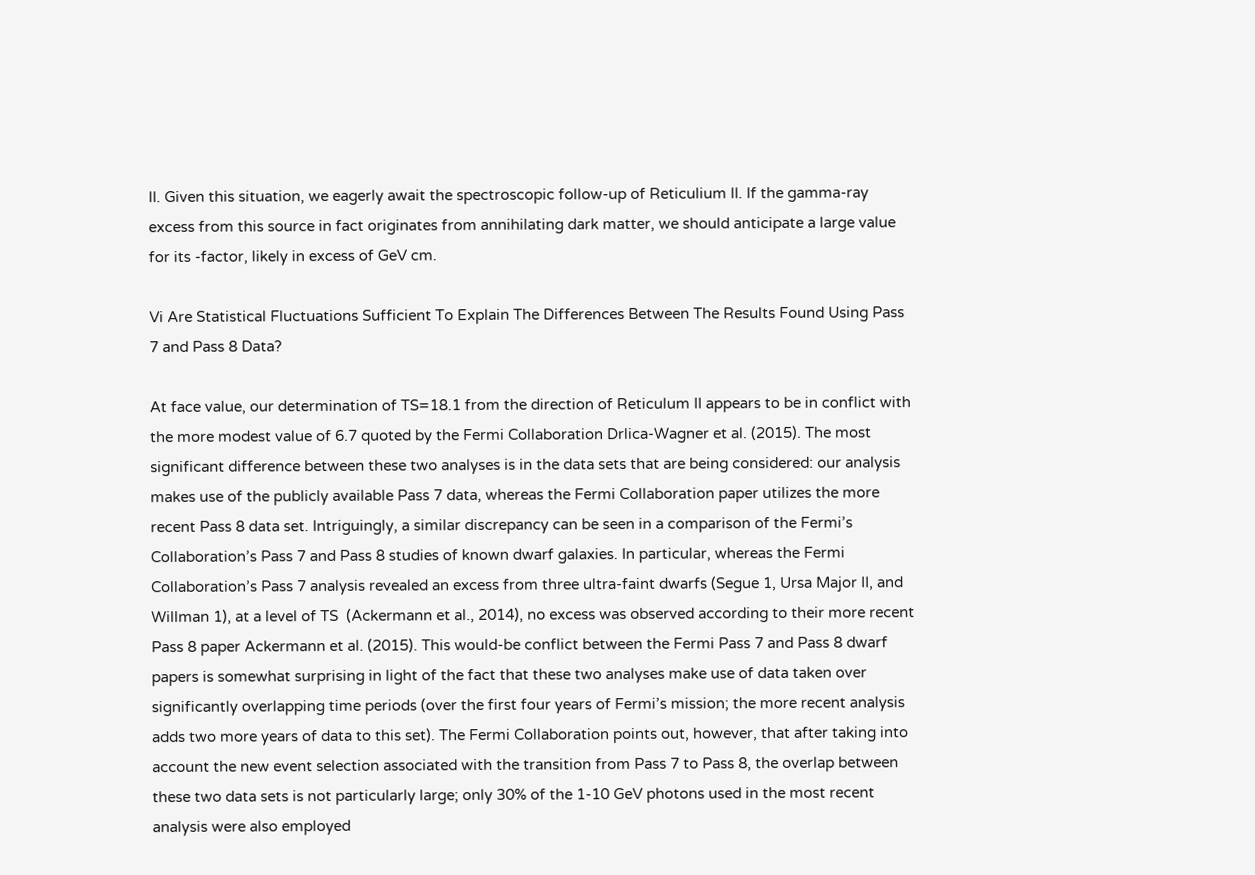II. Given this situation, we eagerly await the spectroscopic follow-up of Reticulium II. If the gamma-ray excess from this source in fact originates from annihilating dark matter, we should anticipate a large value for its -factor, likely in excess of GeV cm.

Vi Are Statistical Fluctuations Sufficient To Explain The Differences Between The Results Found Using Pass 7 and Pass 8 Data?

At face value, our determination of TS=18.1 from the direction of Reticulum II appears to be in conflict with the more modest value of 6.7 quoted by the Fermi Collaboration Drlica-Wagner et al. (2015). The most significant difference between these two analyses is in the data sets that are being considered: our analysis makes use of the publicly available Pass 7 data, whereas the Fermi Collaboration paper utilizes the more recent Pass 8 data set. Intriguingly, a similar discrepancy can be seen in a comparison of the Fermi’s Collaboration’s Pass 7 and Pass 8 studies of known dwarf galaxies. In particular, whereas the Fermi Collaboration’s Pass 7 analysis revealed an excess from three ultra-faint dwarfs (Segue 1, Ursa Major II, and Willman 1), at a level of TS  (Ackermann et al., 2014), no excess was observed according to their more recent Pass 8 paper Ackermann et al. (2015). This would-be conflict between the Fermi Pass 7 and Pass 8 dwarf papers is somewhat surprising in light of the fact that these two analyses make use of data taken over significantly overlapping time periods (over the first four years of Fermi’s mission; the more recent analysis adds two more years of data to this set). The Fermi Collaboration points out, however, that after taking into account the new event selection associated with the transition from Pass 7 to Pass 8, the overlap between these two data sets is not particularly large; only 30% of the 1-10 GeV photons used in the most recent analysis were also employed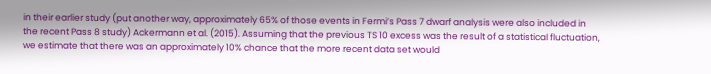in their earlier study (put another way, approximately 65% of those events in Fermi’s Pass 7 dwarf analysis were also included in the recent Pass 8 study) Ackermann et al. (2015). Assuming that the previous TS 10 excess was the result of a statistical fluctuation, we estimate that there was an approximately 10% chance that the more recent data set would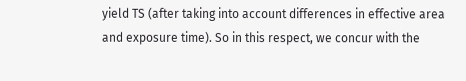yield TS (after taking into account differences in effective area and exposure time). So in this respect, we concur with the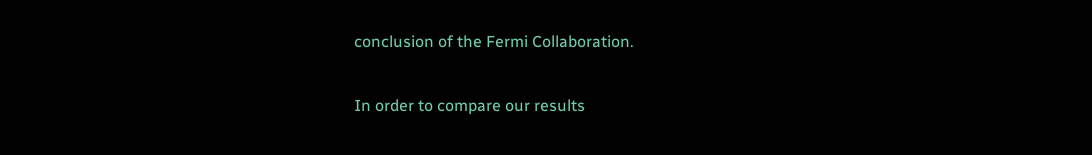conclusion of the Fermi Collaboration.

In order to compare our results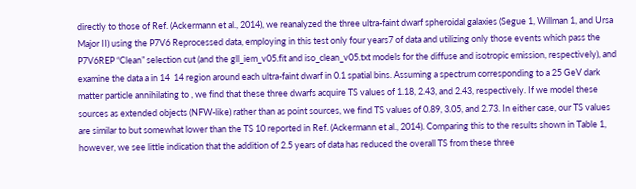directly to those of Ref. (Ackermann et al., 2014), we reanalyzed the three ultra-faint dwarf spheroidal galaxies (Segue 1, Willman 1, and Ursa Major II) using the P7V6 Reprocessed data, employing in this test only four years7 of data and utilizing only those events which pass the P7V6REP “Clean” selection cut (and the gll_iem_v05.fit and iso_clean_v05.txt models for the diffuse and isotropic emission, respectively), and examine the data a in 14  14 region around each ultra-faint dwarf in 0.1 spatial bins. Assuming a spectrum corresponding to a 25 GeV dark matter particle annihilating to , we find that these three dwarfs acquire TS values of 1.18, 2.43, and 2.43, respectively. If we model these sources as extended objects (NFW-like) rather than as point sources, we find TS values of 0.89, 3.05, and 2.73. In either case, our TS values are similar to but somewhat lower than the TS 10 reported in Ref. (Ackermann et al., 2014). Comparing this to the results shown in Table 1, however, we see little indication that the addition of 2.5 years of data has reduced the overall TS from these three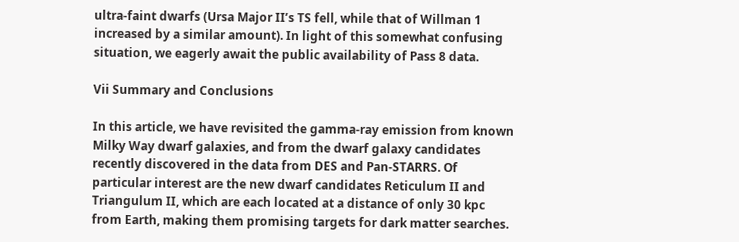ultra-faint dwarfs (Ursa Major II’s TS fell, while that of Willman 1 increased by a similar amount). In light of this somewhat confusing situation, we eagerly await the public availability of Pass 8 data.

Vii Summary and Conclusions

In this article, we have revisited the gamma-ray emission from known Milky Way dwarf galaxies, and from the dwarf galaxy candidates recently discovered in the data from DES and Pan-STARRS. Of particular interest are the new dwarf candidates Reticulum II and Triangulum II, which are each located at a distance of only 30 kpc from Earth, making them promising targets for dark matter searches.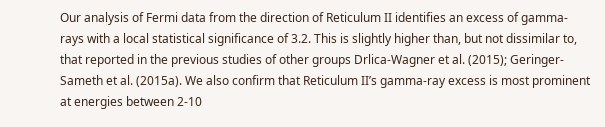Our analysis of Fermi data from the direction of Reticulum II identifies an excess of gamma-rays with a local statistical significance of 3.2. This is slightly higher than, but not dissimilar to, that reported in the previous studies of other groups Drlica-Wagner et al. (2015); Geringer-Sameth et al. (2015a). We also confirm that Reticulum II’s gamma-ray excess is most prominent at energies between 2-10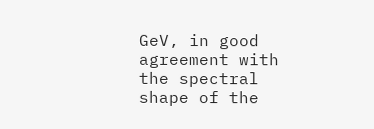GeV, in good agreement with the spectral shape of the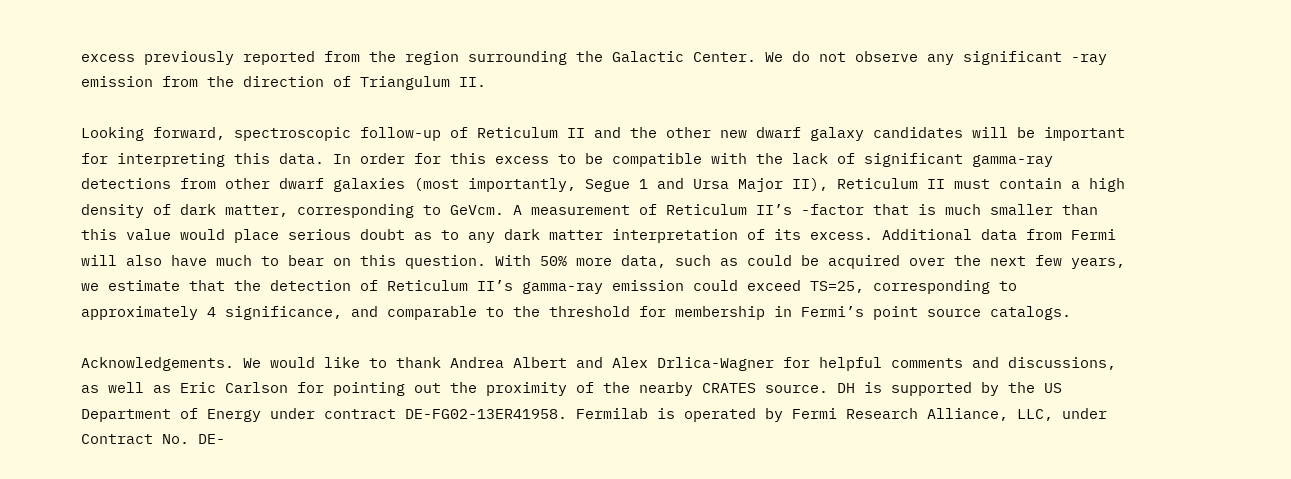excess previously reported from the region surrounding the Galactic Center. We do not observe any significant -ray emission from the direction of Triangulum II.

Looking forward, spectroscopic follow-up of Reticulum II and the other new dwarf galaxy candidates will be important for interpreting this data. In order for this excess to be compatible with the lack of significant gamma-ray detections from other dwarf galaxies (most importantly, Segue 1 and Ursa Major II), Reticulum II must contain a high density of dark matter, corresponding to GeVcm. A measurement of Reticulum II’s -factor that is much smaller than this value would place serious doubt as to any dark matter interpretation of its excess. Additional data from Fermi will also have much to bear on this question. With 50% more data, such as could be acquired over the next few years, we estimate that the detection of Reticulum II’s gamma-ray emission could exceed TS=25, corresponding to approximately 4 significance, and comparable to the threshold for membership in Fermi’s point source catalogs.

Acknowledgements. We would like to thank Andrea Albert and Alex Drlica-Wagner for helpful comments and discussions, as well as Eric Carlson for pointing out the proximity of the nearby CRATES source. DH is supported by the US Department of Energy under contract DE-FG02-13ER41958. Fermilab is operated by Fermi Research Alliance, LLC, under Contract No. DE-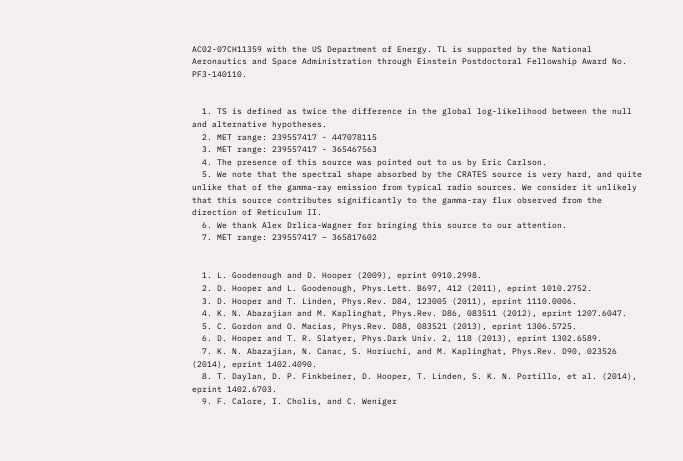AC02-07CH11359 with the US Department of Energy. TL is supported by the National Aeronautics and Space Administration through Einstein Postdoctoral Fellowship Award No. PF3-140110.


  1. TS is defined as twice the difference in the global log-likelihood between the null and alternative hypotheses.
  2. MET range: 239557417 - 447078115
  3. MET range: 239557417 - 365467563
  4. The presence of this source was pointed out to us by Eric Carlson.
  5. We note that the spectral shape absorbed by the CRATES source is very hard, and quite unlike that of the gamma-ray emission from typical radio sources. We consider it unlikely that this source contributes significantly to the gamma-ray flux observed from the direction of Reticulum II.
  6. We thank Alex Drlica-Wagner for bringing this source to our attention.
  7. MET range: 239557417 – 365817602


  1. L. Goodenough and D. Hooper (2009), eprint 0910.2998.
  2. D. Hooper and L. Goodenough, Phys.Lett. B697, 412 (2011), eprint 1010.2752.
  3. D. Hooper and T. Linden, Phys.Rev. D84, 123005 (2011), eprint 1110.0006.
  4. K. N. Abazajian and M. Kaplinghat, Phys.Rev. D86, 083511 (2012), eprint 1207.6047.
  5. C. Gordon and O. Macias, Phys.Rev. D88, 083521 (2013), eprint 1306.5725.
  6. D. Hooper and T. R. Slatyer, Phys.Dark Univ. 2, 118 (2013), eprint 1302.6589.
  7. K. N. Abazajian, N. Canac, S. Horiuchi, and M. Kaplinghat, Phys.Rev. D90, 023526 (2014), eprint 1402.4090.
  8. T. Daylan, D. P. Finkbeiner, D. Hooper, T. Linden, S. K. N. Portillo, et al. (2014), eprint 1402.6703.
  9. F. Calore, I. Cholis, and C. Weniger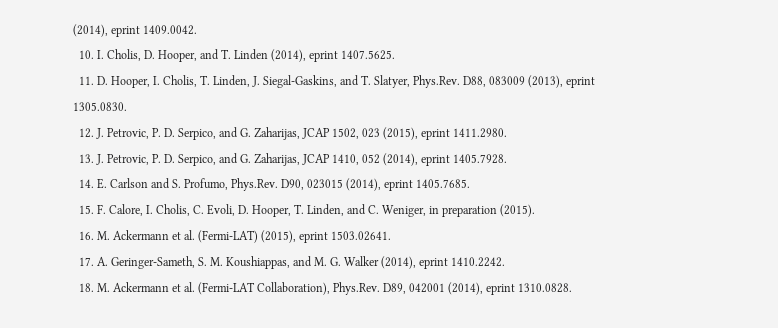(2014), eprint 1409.0042.
  10. I. Cholis, D. Hooper, and T. Linden (2014), eprint 1407.5625.
  11. D. Hooper, I. Cholis, T. Linden, J. Siegal-Gaskins, and T. Slatyer, Phys.Rev. D88, 083009 (2013), eprint 1305.0830.
  12. J. Petrovic, P. D. Serpico, and G. Zaharijas, JCAP 1502, 023 (2015), eprint 1411.2980.
  13. J. Petrovic, P. D. Serpico, and G. Zaharijas, JCAP 1410, 052 (2014), eprint 1405.7928.
  14. E. Carlson and S. Profumo, Phys.Rev. D90, 023015 (2014), eprint 1405.7685.
  15. F. Calore, I. Cholis, C. Evoli, D. Hooper, T. Linden, and C. Weniger, in preparation (2015).
  16. M. Ackermann et al. (Fermi-LAT) (2015), eprint 1503.02641.
  17. A. Geringer-Sameth, S. M. Koushiappas, and M. G. Walker (2014), eprint 1410.2242.
  18. M. Ackermann et al. (Fermi-LAT Collaboration), Phys.Rev. D89, 042001 (2014), eprint 1310.0828.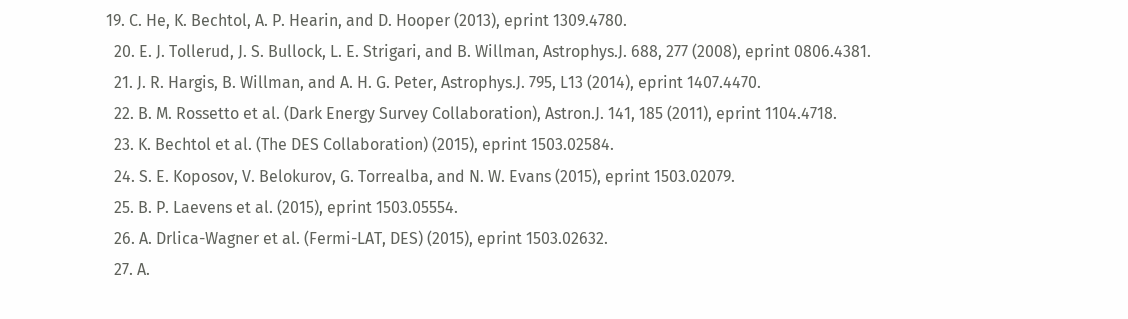19. C. He, K. Bechtol, A. P. Hearin, and D. Hooper (2013), eprint 1309.4780.
  20. E. J. Tollerud, J. S. Bullock, L. E. Strigari, and B. Willman, Astrophys.J. 688, 277 (2008), eprint 0806.4381.
  21. J. R. Hargis, B. Willman, and A. H. G. Peter, Astrophys.J. 795, L13 (2014), eprint 1407.4470.
  22. B. M. Rossetto et al. (Dark Energy Survey Collaboration), Astron.J. 141, 185 (2011), eprint 1104.4718.
  23. K. Bechtol et al. (The DES Collaboration) (2015), eprint 1503.02584.
  24. S. E. Koposov, V. Belokurov, G. Torrealba, and N. W. Evans (2015), eprint 1503.02079.
  25. B. P. Laevens et al. (2015), eprint 1503.05554.
  26. A. Drlica-Wagner et al. (Fermi-LAT, DES) (2015), eprint 1503.02632.
  27. A.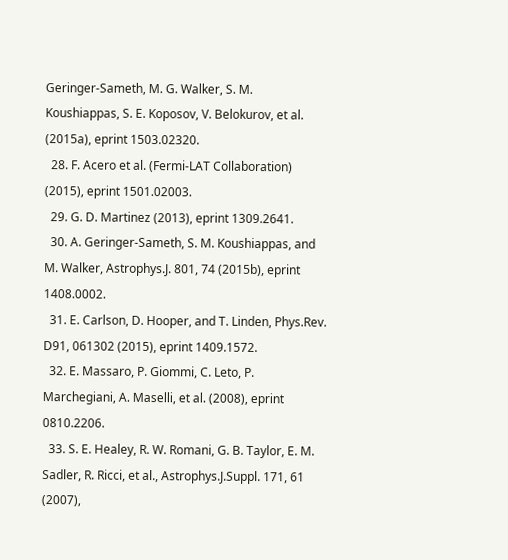Geringer-Sameth, M. G. Walker, S. M. Koushiappas, S. E. Koposov, V. Belokurov, et al. (2015a), eprint 1503.02320.
  28. F. Acero et al. (Fermi-LAT Collaboration) (2015), eprint 1501.02003.
  29. G. D. Martinez (2013), eprint 1309.2641.
  30. A. Geringer-Sameth, S. M. Koushiappas, and M. Walker, Astrophys.J. 801, 74 (2015b), eprint 1408.0002.
  31. E. Carlson, D. Hooper, and T. Linden, Phys.Rev. D91, 061302 (2015), eprint 1409.1572.
  32. E. Massaro, P. Giommi, C. Leto, P. Marchegiani, A. Maselli, et al. (2008), eprint 0810.2206.
  33. S. E. Healey, R. W. Romani, G. B. Taylor, E. M. Sadler, R. Ricci, et al., Astrophys.J.Suppl. 171, 61 (2007),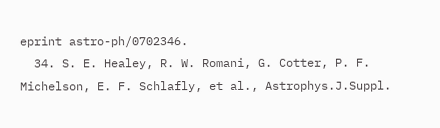eprint astro-ph/0702346.
  34. S. E. Healey, R. W. Romani, G. Cotter, P. F. Michelson, E. F. Schlafly, et al., Astrophys.J.Suppl.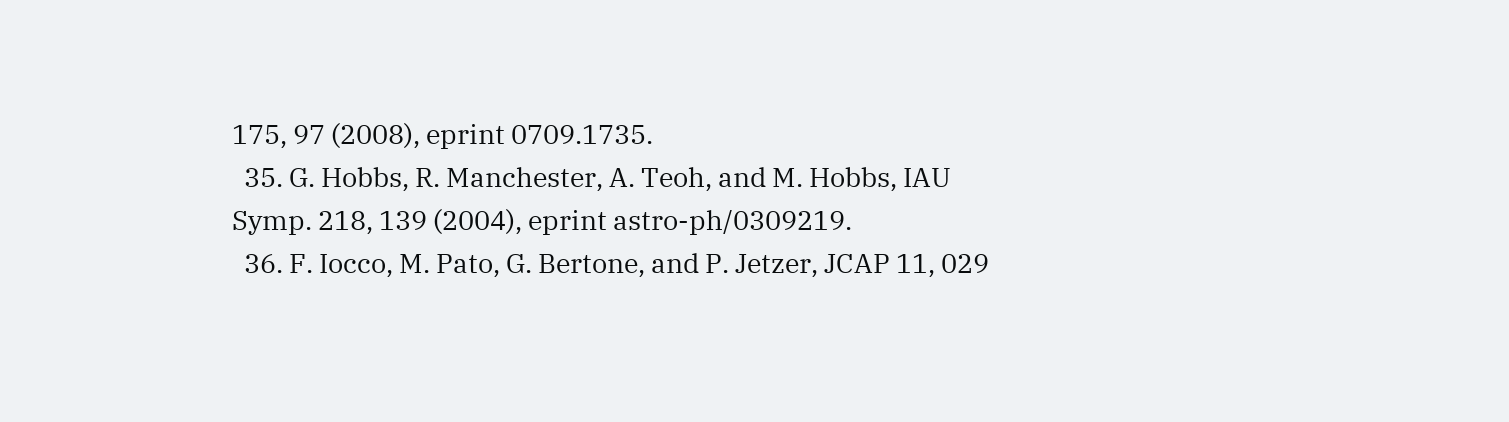175, 97 (2008), eprint 0709.1735.
  35. G. Hobbs, R. Manchester, A. Teoh, and M. Hobbs, IAU Symp. 218, 139 (2004), eprint astro-ph/0309219.
  36. F. Iocco, M. Pato, G. Bertone, and P. Jetzer, JCAP 11, 029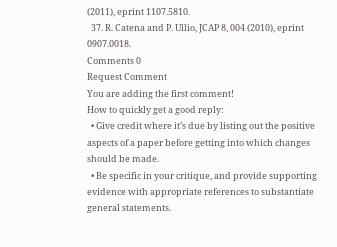(2011), eprint 1107.5810.
  37. R. Catena and P. Ullio, JCAP 8, 004 (2010), eprint 0907.0018.
Comments 0
Request Comment
You are adding the first comment!
How to quickly get a good reply:
  • Give credit where it’s due by listing out the positive aspects of a paper before getting into which changes should be made.
  • Be specific in your critique, and provide supporting evidence with appropriate references to substantiate general statements.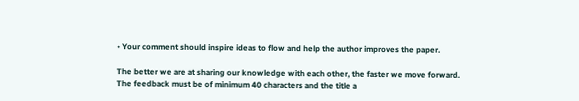• Your comment should inspire ideas to flow and help the author improves the paper.

The better we are at sharing our knowledge with each other, the faster we move forward.
The feedback must be of minimum 40 characters and the title a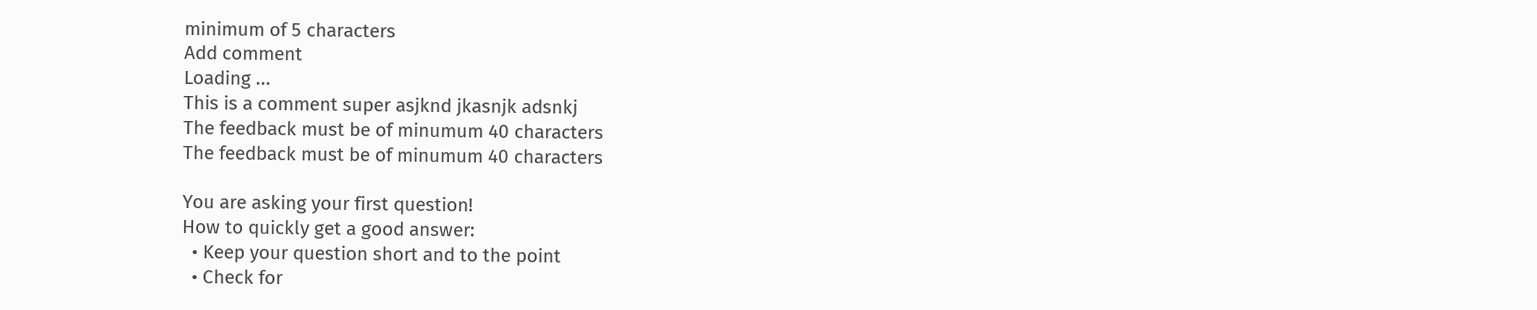minimum of 5 characters
Add comment
Loading ...
This is a comment super asjknd jkasnjk adsnkj
The feedback must be of minumum 40 characters
The feedback must be of minumum 40 characters

You are asking your first question!
How to quickly get a good answer:
  • Keep your question short and to the point
  • Check for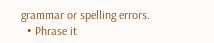grammar or spelling errors.
  • Phrase it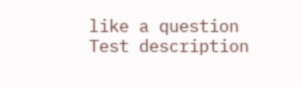like a question
Test description